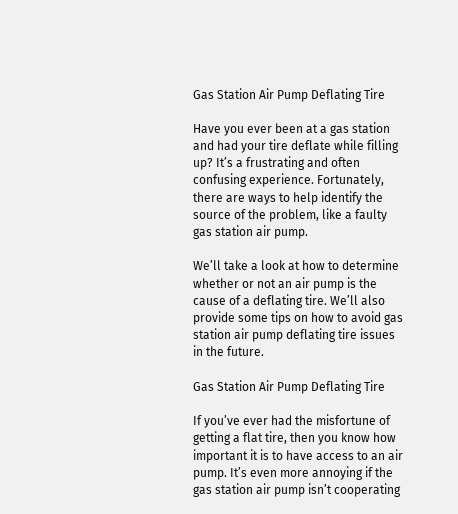Gas Station Air Pump Deflating Tire

Have you ever been at a gas station and had your tire deflate while filling up? It’s a frustrating and often confusing experience. Fortunately, there are ways to help identify the source of the problem, like a faulty gas station air pump.

We’ll take a look at how to determine whether or not an air pump is the cause of a deflating tire. We’ll also provide some tips on how to avoid gas station air pump deflating tire issues in the future.

Gas Station Air Pump Deflating Tire

If you’ve ever had the misfortune of getting a flat tire, then you know how important it is to have access to an air pump. It’s even more annoying if the gas station air pump isn’t cooperating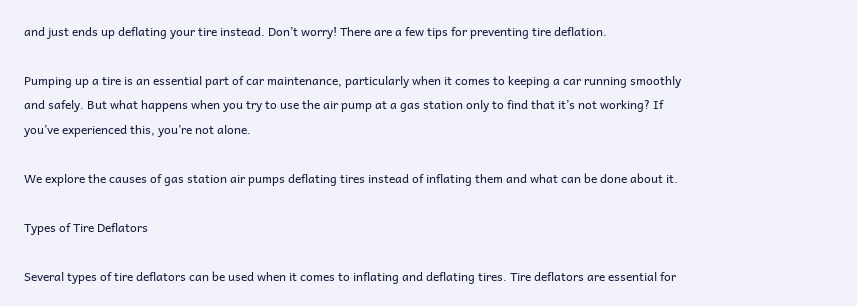and just ends up deflating your tire instead. Don’t worry! There are a few tips for preventing tire deflation.

Pumping up a tire is an essential part of car maintenance, particularly when it comes to keeping a car running smoothly and safely. But what happens when you try to use the air pump at a gas station only to find that it’s not working? If you’ve experienced this, you’re not alone.

We explore the causes of gas station air pumps deflating tires instead of inflating them and what can be done about it.

Types of Tire Deflators

Several types of tire deflators can be used when it comes to inflating and deflating tires. Tire deflators are essential for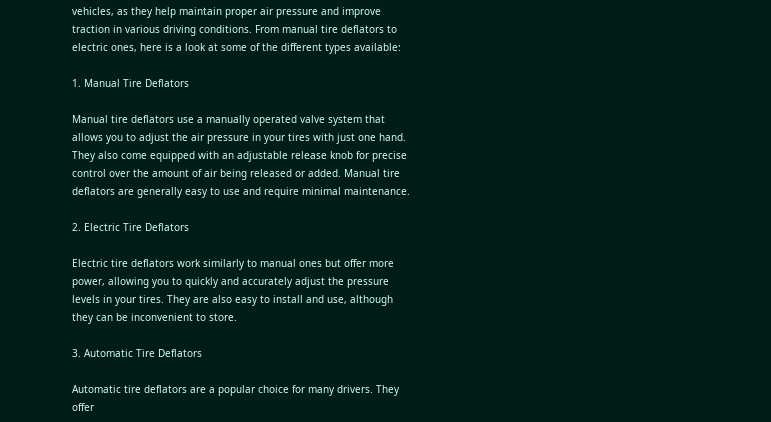vehicles, as they help maintain proper air pressure and improve traction in various driving conditions. From manual tire deflators to electric ones, here is a look at some of the different types available:

1. Manual Tire Deflators

Manual tire deflators use a manually operated valve system that allows you to adjust the air pressure in your tires with just one hand. They also come equipped with an adjustable release knob for precise control over the amount of air being released or added. Manual tire deflators are generally easy to use and require minimal maintenance.

2. Electric Tire Deflators

Electric tire deflators work similarly to manual ones but offer more power, allowing you to quickly and accurately adjust the pressure levels in your tires. They are also easy to install and use, although they can be inconvenient to store.

3. Automatic Tire Deflators

Automatic tire deflators are a popular choice for many drivers. They offer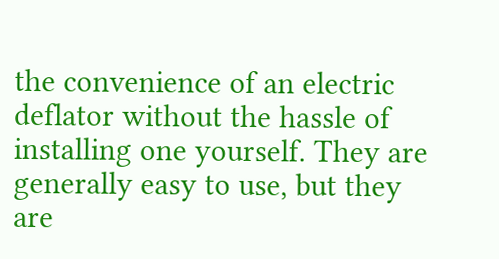the convenience of an electric deflator without the hassle of installing one yourself. They are generally easy to use, but they are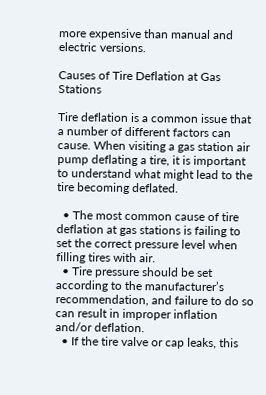more expensive than manual and electric versions.

Causes of Tire Deflation at Gas Stations

Tire deflation is a common issue that a number of different factors can cause. When visiting a gas station air pump deflating a tire, it is important to understand what might lead to the tire becoming deflated.

  • The most common cause of tire deflation at gas stations is failing to set the correct pressure level when filling tires with air.
  • Tire pressure should be set according to the manufacturer’s recommendation, and failure to do so can result in improper inflation and/or deflation.
  • If the tire valve or cap leaks, this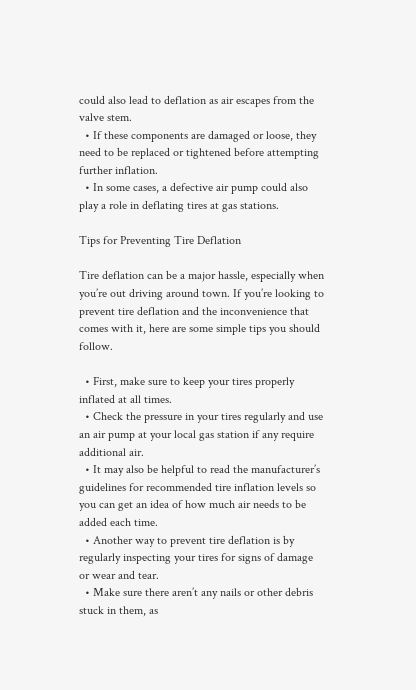could also lead to deflation as air escapes from the valve stem.
  • If these components are damaged or loose, they need to be replaced or tightened before attempting further inflation.
  • In some cases, a defective air pump could also play a role in deflating tires at gas stations.

Tips for Preventing Tire Deflation

Tire deflation can be a major hassle, especially when you’re out driving around town. If you’re looking to prevent tire deflation and the inconvenience that comes with it, here are some simple tips you should follow.

  • First, make sure to keep your tires properly inflated at all times.
  • Check the pressure in your tires regularly and use an air pump at your local gas station if any require additional air.
  • It may also be helpful to read the manufacturer’s guidelines for recommended tire inflation levels so you can get an idea of how much air needs to be added each time.
  • Another way to prevent tire deflation is by regularly inspecting your tires for signs of damage or wear and tear.
  • Make sure there aren’t any nails or other debris stuck in them, as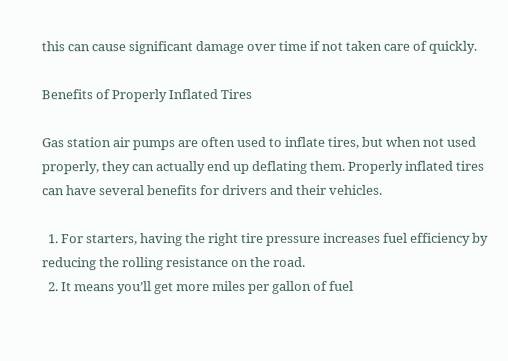this can cause significant damage over time if not taken care of quickly.

Benefits of Properly Inflated Tires

Gas station air pumps are often used to inflate tires, but when not used properly, they can actually end up deflating them. Properly inflated tires can have several benefits for drivers and their vehicles.

  1. For starters, having the right tire pressure increases fuel efficiency by reducing the rolling resistance on the road.
  2. It means you’ll get more miles per gallon of fuel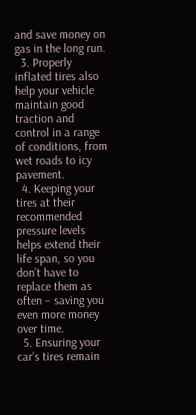and save money on gas in the long run.
  3. Properly inflated tires also help your vehicle maintain good traction and control in a range of conditions, from wet roads to icy pavement.
  4. Keeping your tires at their recommended pressure levels helps extend their life span, so you don’t have to replace them as often – saving you even more money over time.
  5. Ensuring your car’s tires remain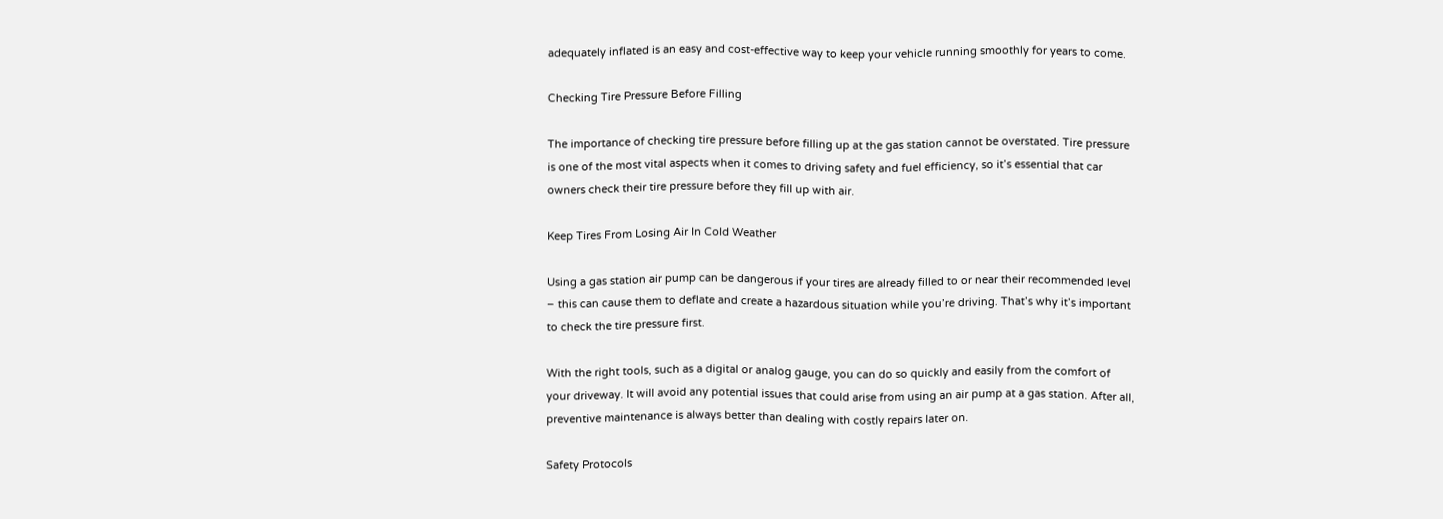adequately inflated is an easy and cost-effective way to keep your vehicle running smoothly for years to come.

Checking Tire Pressure Before Filling

The importance of checking tire pressure before filling up at the gas station cannot be overstated. Tire pressure is one of the most vital aspects when it comes to driving safety and fuel efficiency, so it’s essential that car owners check their tire pressure before they fill up with air.

Keep Tires From Losing Air In Cold Weather

Using a gas station air pump can be dangerous if your tires are already filled to or near their recommended level – this can cause them to deflate and create a hazardous situation while you’re driving. That’s why it’s important to check the tire pressure first.

With the right tools, such as a digital or analog gauge, you can do so quickly and easily from the comfort of your driveway. It will avoid any potential issues that could arise from using an air pump at a gas station. After all, preventive maintenance is always better than dealing with costly repairs later on.

Safety Protocols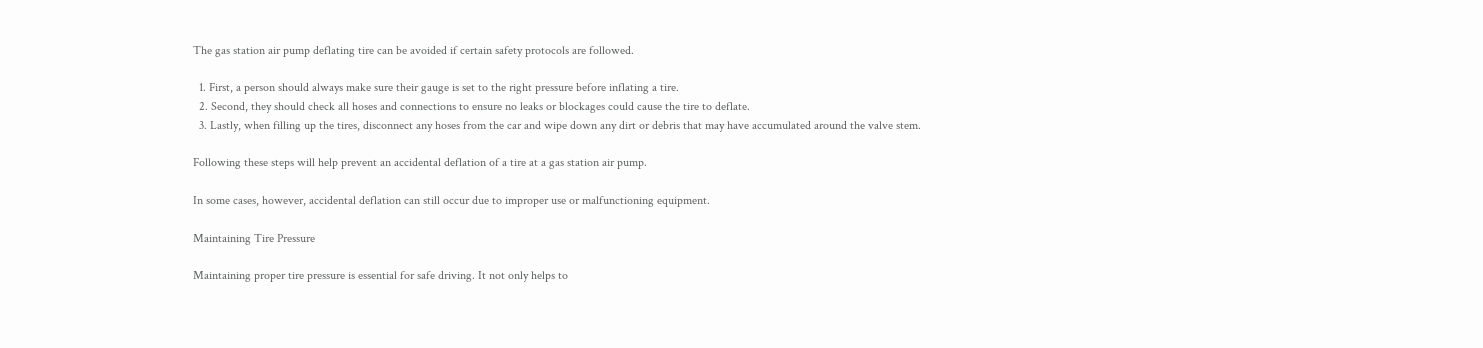The gas station air pump deflating tire can be avoided if certain safety protocols are followed.

  1. First, a person should always make sure their gauge is set to the right pressure before inflating a tire.
  2. Second, they should check all hoses and connections to ensure no leaks or blockages could cause the tire to deflate.
  3. Lastly, when filling up the tires, disconnect any hoses from the car and wipe down any dirt or debris that may have accumulated around the valve stem.

Following these steps will help prevent an accidental deflation of a tire at a gas station air pump.

In some cases, however, accidental deflation can still occur due to improper use or malfunctioning equipment.

Maintaining Tire Pressure

Maintaining proper tire pressure is essential for safe driving. It not only helps to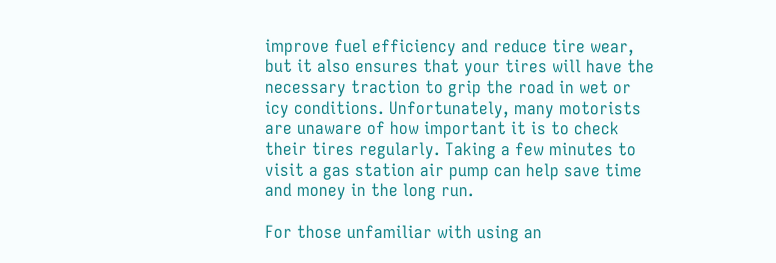improve fuel efficiency and reduce tire wear, but it also ensures that your tires will have the necessary traction to grip the road in wet or icy conditions. Unfortunately, many motorists are unaware of how important it is to check their tires regularly. Taking a few minutes to visit a gas station air pump can help save time and money in the long run.

For those unfamiliar with using an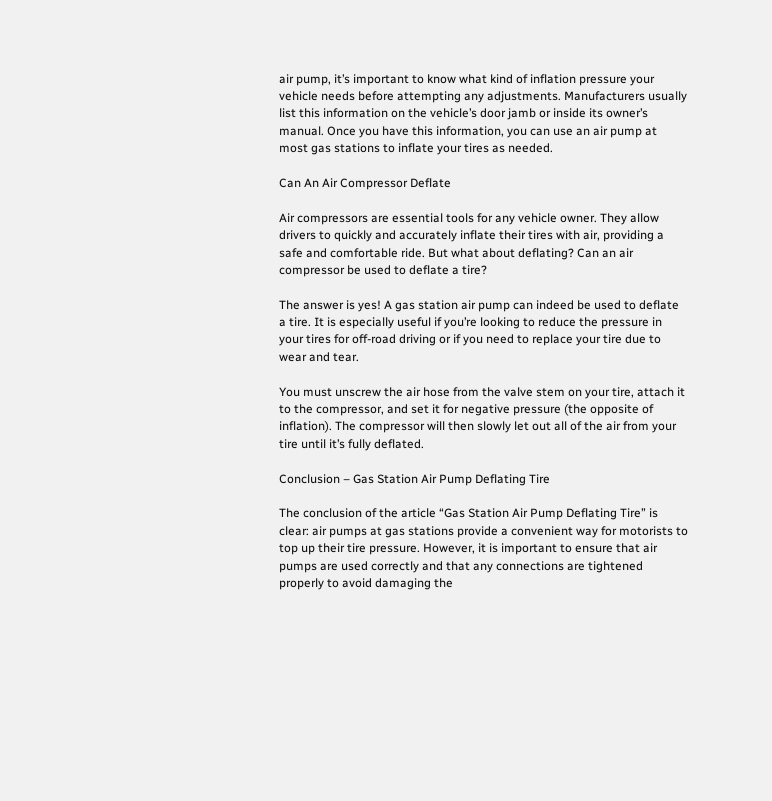air pump, it’s important to know what kind of inflation pressure your vehicle needs before attempting any adjustments. Manufacturers usually list this information on the vehicle’s door jamb or inside its owner’s manual. Once you have this information, you can use an air pump at most gas stations to inflate your tires as needed.

Can An Air Compressor Deflate

Air compressors are essential tools for any vehicle owner. They allow drivers to quickly and accurately inflate their tires with air, providing a safe and comfortable ride. But what about deflating? Can an air compressor be used to deflate a tire?

The answer is yes! A gas station air pump can indeed be used to deflate a tire. It is especially useful if you’re looking to reduce the pressure in your tires for off-road driving or if you need to replace your tire due to wear and tear.

You must unscrew the air hose from the valve stem on your tire, attach it to the compressor, and set it for negative pressure (the opposite of inflation). The compressor will then slowly let out all of the air from your tire until it’s fully deflated.

Conclusion – Gas Station Air Pump Deflating Tire

The conclusion of the article “Gas Station Air Pump Deflating Tire” is clear: air pumps at gas stations provide a convenient way for motorists to top up their tire pressure. However, it is important to ensure that air pumps are used correctly and that any connections are tightened properly to avoid damaging the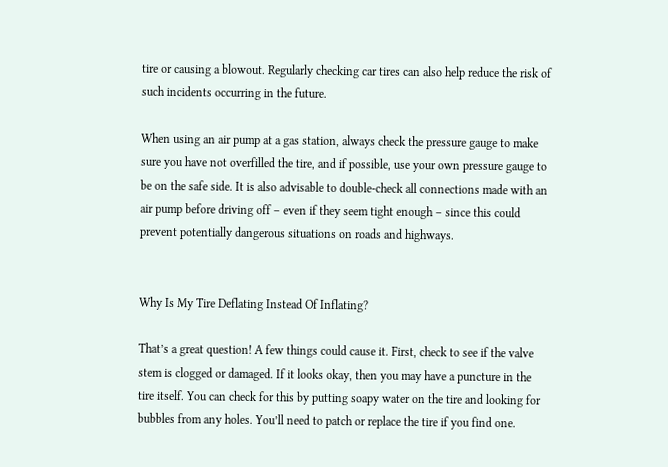tire or causing a blowout. Regularly checking car tires can also help reduce the risk of such incidents occurring in the future.

When using an air pump at a gas station, always check the pressure gauge to make sure you have not overfilled the tire, and if possible, use your own pressure gauge to be on the safe side. It is also advisable to double-check all connections made with an air pump before driving off – even if they seem tight enough – since this could prevent potentially dangerous situations on roads and highways.


Why Is My Tire Deflating Instead Of Inflating?

That’s a great question! A few things could cause it. First, check to see if the valve stem is clogged or damaged. If it looks okay, then you may have a puncture in the tire itself. You can check for this by putting soapy water on the tire and looking for bubbles from any holes. You’ll need to patch or replace the tire if you find one.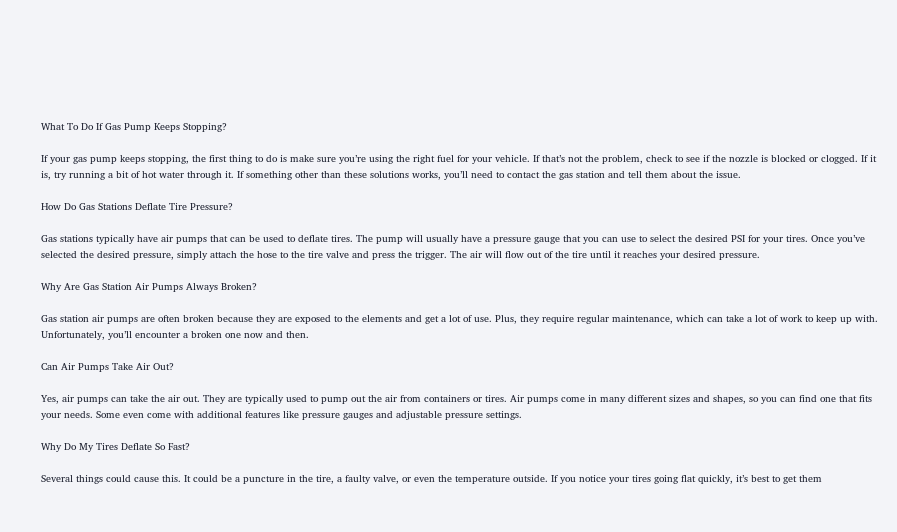What To Do If Gas Pump Keeps Stopping?

If your gas pump keeps stopping, the first thing to do is make sure you’re using the right fuel for your vehicle. If that’s not the problem, check to see if the nozzle is blocked or clogged. If it is, try running a bit of hot water through it. If something other than these solutions works, you’ll need to contact the gas station and tell them about the issue.

How Do Gas Stations Deflate Tire Pressure?

Gas stations typically have air pumps that can be used to deflate tires. The pump will usually have a pressure gauge that you can use to select the desired PSI for your tires. Once you’ve selected the desired pressure, simply attach the hose to the tire valve and press the trigger. The air will flow out of the tire until it reaches your desired pressure.

Why Are Gas Station Air Pumps Always Broken?

Gas station air pumps are often broken because they are exposed to the elements and get a lot of use. Plus, they require regular maintenance, which can take a lot of work to keep up with. Unfortunately, you’ll encounter a broken one now and then.

Can Air Pumps Take Air Out?

Yes, air pumps can take the air out. They are typically used to pump out the air from containers or tires. Air pumps come in many different sizes and shapes, so you can find one that fits your needs. Some even come with additional features like pressure gauges and adjustable pressure settings.

Why Do My Tires Deflate So Fast?

Several things could cause this. It could be a puncture in the tire, a faulty valve, or even the temperature outside. If you notice your tires going flat quickly, it’s best to get them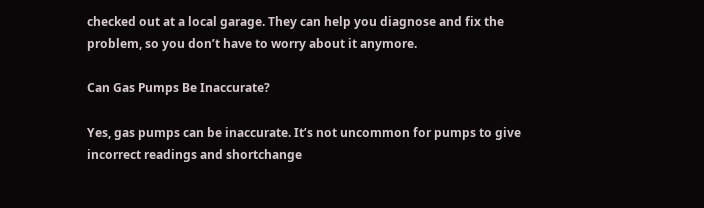checked out at a local garage. They can help you diagnose and fix the problem, so you don’t have to worry about it anymore.

Can Gas Pumps Be Inaccurate?

Yes, gas pumps can be inaccurate. It’s not uncommon for pumps to give incorrect readings and shortchange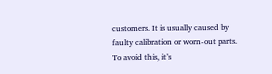customers. It is usually caused by faulty calibration or worn-out parts. To avoid this, it’s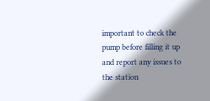important to check the pump before filling it up and report any issues to the station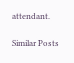attendant.

Similar Posts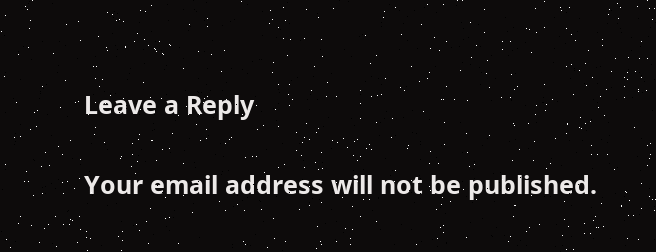Leave a Reply

Your email address will not be published.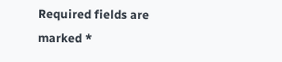Required fields are marked *